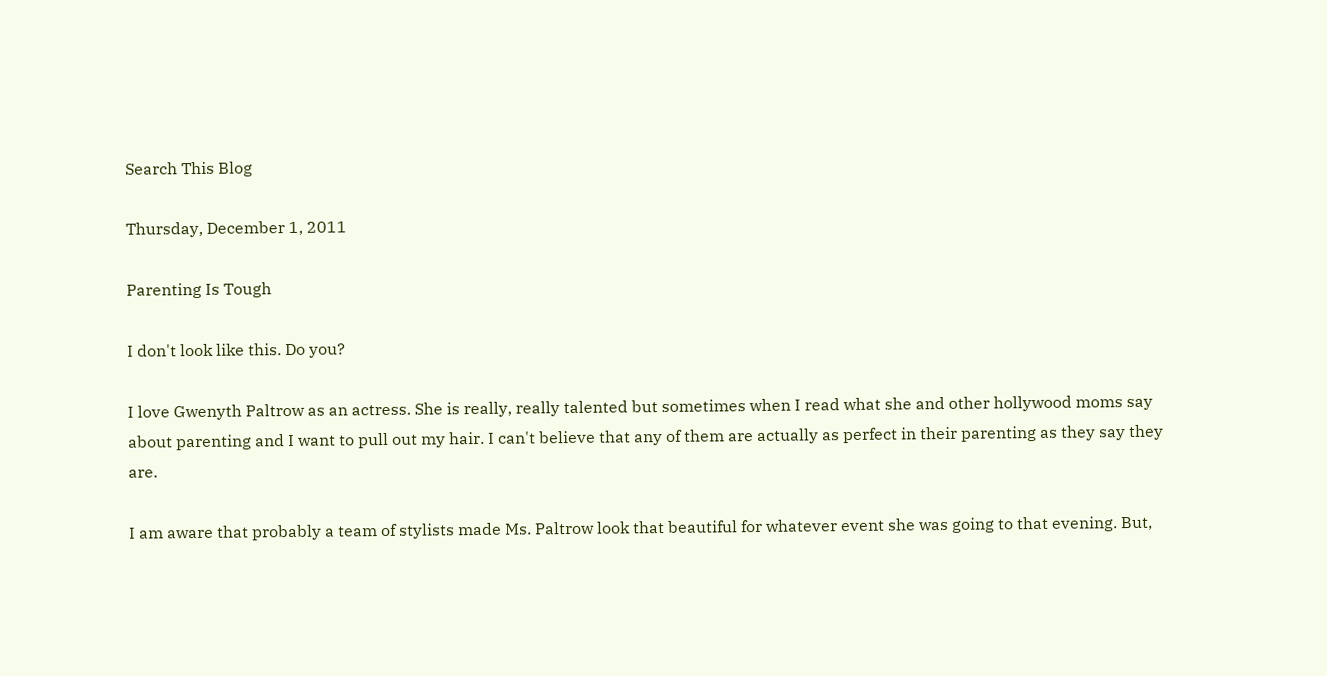Search This Blog

Thursday, December 1, 2011

Parenting Is Tough

I don't look like this. Do you?

I love Gwenyth Paltrow as an actress. She is really, really talented but sometimes when I read what she and other hollywood moms say about parenting and I want to pull out my hair. I can't believe that any of them are actually as perfect in their parenting as they say they are.

I am aware that probably a team of stylists made Ms. Paltrow look that beautiful for whatever event she was going to that evening. But,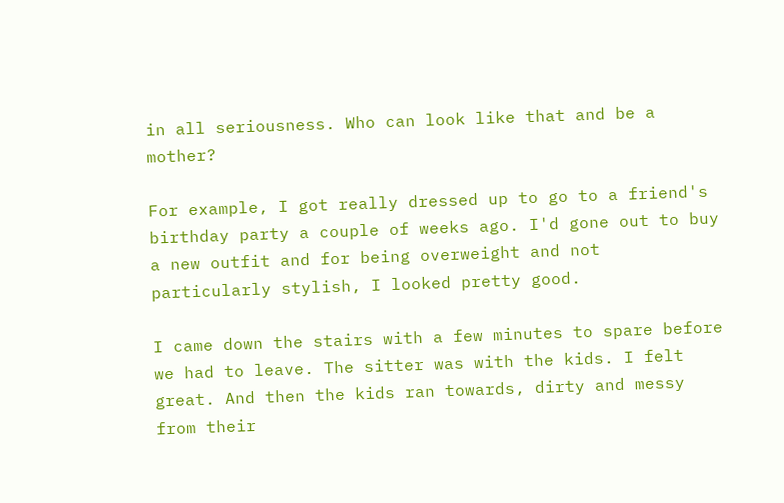in all seriousness. Who can look like that and be a mother?

For example, I got really dressed up to go to a friend's birthday party a couple of weeks ago. I'd gone out to buy a new outfit and for being overweight and not particularly stylish, I looked pretty good.

I came down the stairs with a few minutes to spare before we had to leave. The sitter was with the kids. I felt great. And then the kids ran towards, dirty and messy from their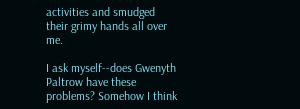activities and smudged their grimy hands all over me.

I ask myself--does Gwenyth Paltrow have these problems? Somehow I think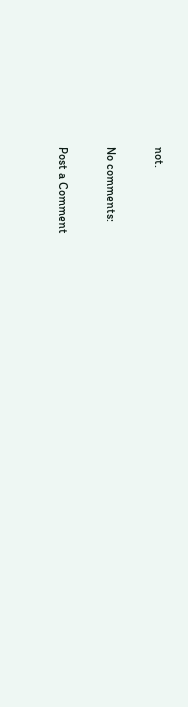not.

No comments:

Post a Comment